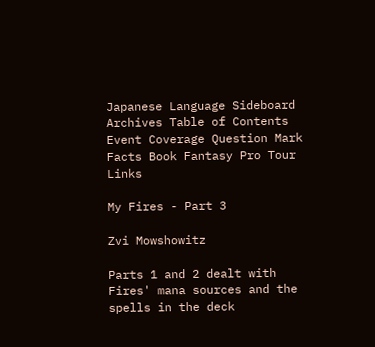Japanese Language Sideboard
Archives Table of Contents Event Coverage Question Mark Facts Book Fantasy Pro Tour Links

My Fires - Part 3

Zvi Mowshowitz

Parts 1 and 2 dealt with Fires' mana sources and the spells in the deck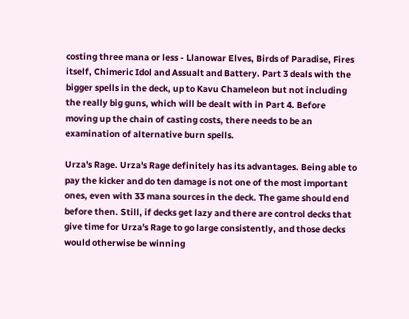costing three mana or less - Llanowar Elves, Birds of Paradise, Fires itself, Chimeric Idol and Assualt and Battery. Part 3 deals with the bigger spells in the deck, up to Kavu Chameleon but not including the really big guns, which will be dealt with in Part 4. Before moving up the chain of casting costs, there needs to be an examination of alternative burn spells.

Urza's Rage. Urza's Rage definitely has its advantages. Being able to pay the kicker and do ten damage is not one of the most important ones, even with 33 mana sources in the deck. The game should end before then. Still, if decks get lazy and there are control decks that give time for Urza's Rage to go large consistently, and those decks would otherwise be winning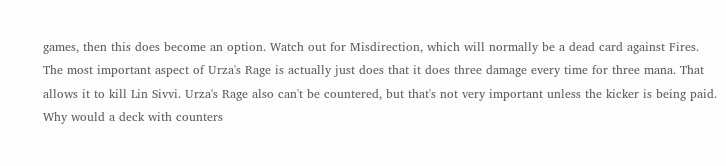games, then this does become an option. Watch out for Misdirection, which will normally be a dead card against Fires. The most important aspect of Urza's Rage is actually just does that it does three damage every time for three mana. That allows it to kill Lin Sivvi. Urza's Rage also can't be countered, but that's not very important unless the kicker is being paid. Why would a deck with counters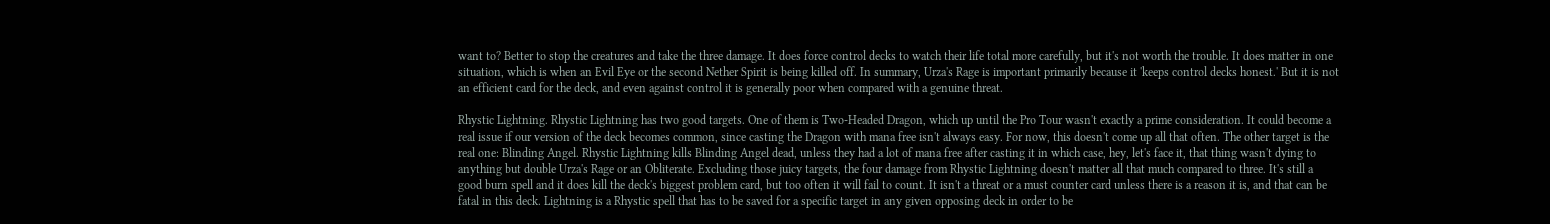want to? Better to stop the creatures and take the three damage. It does force control decks to watch their life total more carefully, but it's not worth the trouble. It does matter in one situation, which is when an Evil Eye or the second Nether Spirit is being killed off. In summary, Urza's Rage is important primarily because it 'keeps control decks honest.' But it is not an efficient card for the deck, and even against control it is generally poor when compared with a genuine threat.

Rhystic Lightning. Rhystic Lightning has two good targets. One of them is Two-Headed Dragon, which up until the Pro Tour wasn't exactly a prime consideration. It could become a real issue if our version of the deck becomes common, since casting the Dragon with mana free isn't always easy. For now, this doesn't come up all that often. The other target is the real one: Blinding Angel. Rhystic Lightning kills Blinding Angel dead, unless they had a lot of mana free after casting it in which case, hey, let's face it, that thing wasn't dying to anything but double Urza's Rage or an Obliterate. Excluding those juicy targets, the four damage from Rhystic Lightning doesn't matter all that much compared to three. It's still a good burn spell and it does kill the deck's biggest problem card, but too often it will fail to count. It isn't a threat or a must counter card unless there is a reason it is, and that can be fatal in this deck. Lightning is a Rhystic spell that has to be saved for a specific target in any given opposing deck in order to be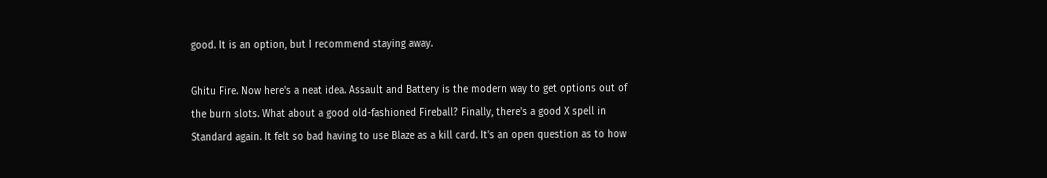good. It is an option, but I recommend staying away.

Ghitu Fire. Now here's a neat idea. Assault and Battery is the modern way to get options out of the burn slots. What about a good old-fashioned Fireball? Finally, there's a good X spell in Standard again. It felt so bad having to use Blaze as a kill card. It's an open question as to how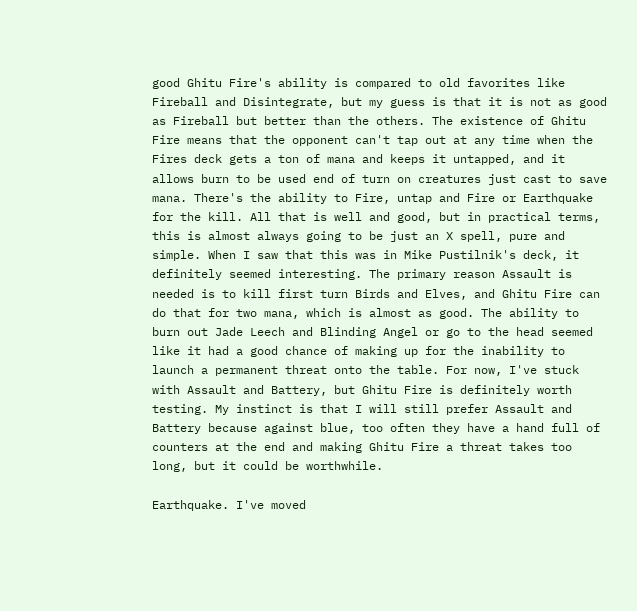good Ghitu Fire's ability is compared to old favorites like Fireball and Disintegrate, but my guess is that it is not as good as Fireball but better than the others. The existence of Ghitu Fire means that the opponent can't tap out at any time when the Fires deck gets a ton of mana and keeps it untapped, and it allows burn to be used end of turn on creatures just cast to save mana. There's the ability to Fire, untap and Fire or Earthquake for the kill. All that is well and good, but in practical terms, this is almost always going to be just an X spell, pure and simple. When I saw that this was in Mike Pustilnik's deck, it definitely seemed interesting. The primary reason Assault is needed is to kill first turn Birds and Elves, and Ghitu Fire can do that for two mana, which is almost as good. The ability to burn out Jade Leech and Blinding Angel or go to the head seemed like it had a good chance of making up for the inability to launch a permanent threat onto the table. For now, I've stuck with Assault and Battery, but Ghitu Fire is definitely worth testing. My instinct is that I will still prefer Assault and Battery because against blue, too often they have a hand full of counters at the end and making Ghitu Fire a threat takes too long, but it could be worthwhile.

Earthquake. I've moved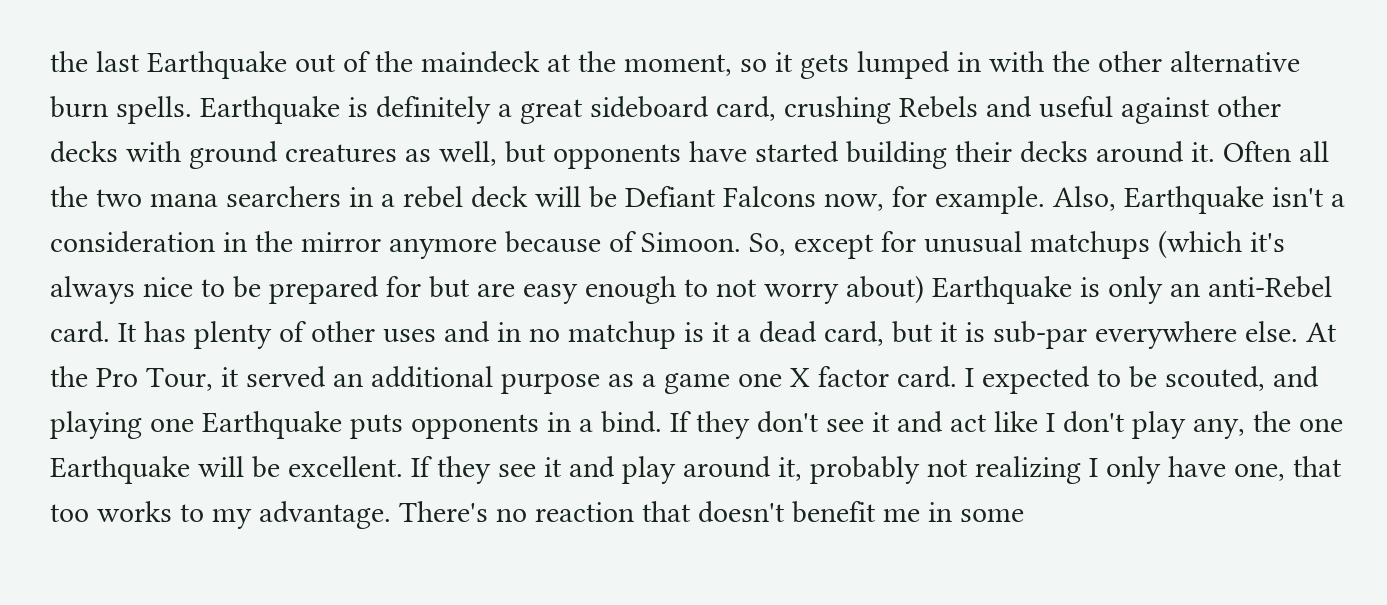the last Earthquake out of the maindeck at the moment, so it gets lumped in with the other alternative burn spells. Earthquake is definitely a great sideboard card, crushing Rebels and useful against other decks with ground creatures as well, but opponents have started building their decks around it. Often all the two mana searchers in a rebel deck will be Defiant Falcons now, for example. Also, Earthquake isn't a consideration in the mirror anymore because of Simoon. So, except for unusual matchups (which it's always nice to be prepared for but are easy enough to not worry about) Earthquake is only an anti-Rebel card. It has plenty of other uses and in no matchup is it a dead card, but it is sub-par everywhere else. At the Pro Tour, it served an additional purpose as a game one X factor card. I expected to be scouted, and playing one Earthquake puts opponents in a bind. If they don't see it and act like I don't play any, the one Earthquake will be excellent. If they see it and play around it, probably not realizing I only have one, that too works to my advantage. There's no reaction that doesn't benefit me in some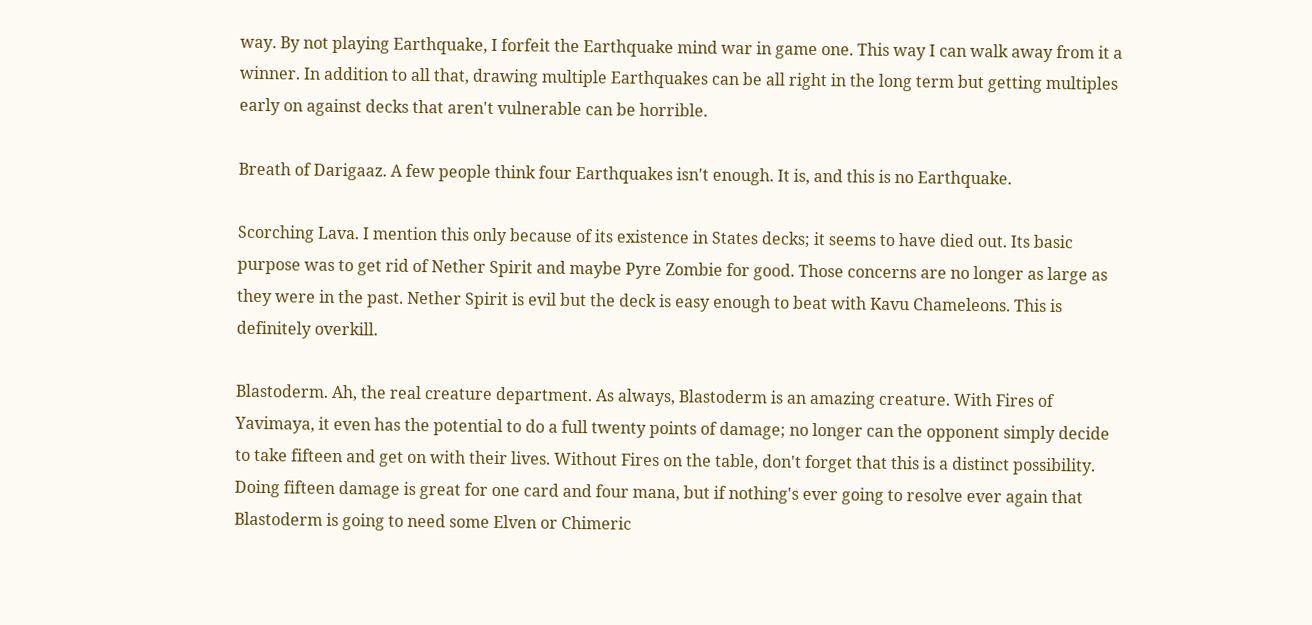way. By not playing Earthquake, I forfeit the Earthquake mind war in game one. This way I can walk away from it a winner. In addition to all that, drawing multiple Earthquakes can be all right in the long term but getting multiples early on against decks that aren't vulnerable can be horrible.

Breath of Darigaaz. A few people think four Earthquakes isn't enough. It is, and this is no Earthquake.

Scorching Lava. I mention this only because of its existence in States decks; it seems to have died out. Its basic purpose was to get rid of Nether Spirit and maybe Pyre Zombie for good. Those concerns are no longer as large as they were in the past. Nether Spirit is evil but the deck is easy enough to beat with Kavu Chameleons. This is definitely overkill.

Blastoderm. Ah, the real creature department. As always, Blastoderm is an amazing creature. With Fires of Yavimaya, it even has the potential to do a full twenty points of damage; no longer can the opponent simply decide to take fifteen and get on with their lives. Without Fires on the table, don't forget that this is a distinct possibility. Doing fifteen damage is great for one card and four mana, but if nothing's ever going to resolve ever again that Blastoderm is going to need some Elven or Chimeric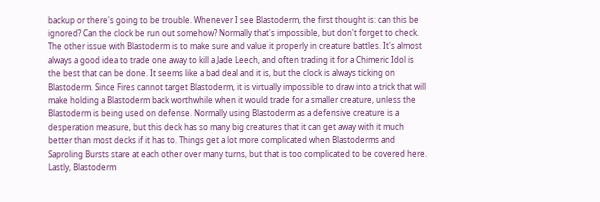backup or there's going to be trouble. Whenever I see Blastoderm, the first thought is: can this be ignored? Can the clock be run out somehow? Normally that's impossible, but don't forget to check. The other issue with Blastoderm is to make sure and value it properly in creature battles. It's almost always a good idea to trade one away to kill a Jade Leech, and often trading it for a Chimeric Idol is the best that can be done. It seems like a bad deal and it is, but the clock is always ticking on Blastoderm. Since Fires cannot target Blastoderm, it is virtually impossible to draw into a trick that will make holding a Blastoderm back worthwhile when it would trade for a smaller creature, unless the Blastoderm is being used on defense. Normally using Blastoderm as a defensive creature is a desperation measure, but this deck has so many big creatures that it can get away with it much better than most decks if it has to. Things get a lot more complicated when Blastoderms and Saproling Bursts stare at each other over many turns, but that is too complicated to be covered here. Lastly, Blastoderm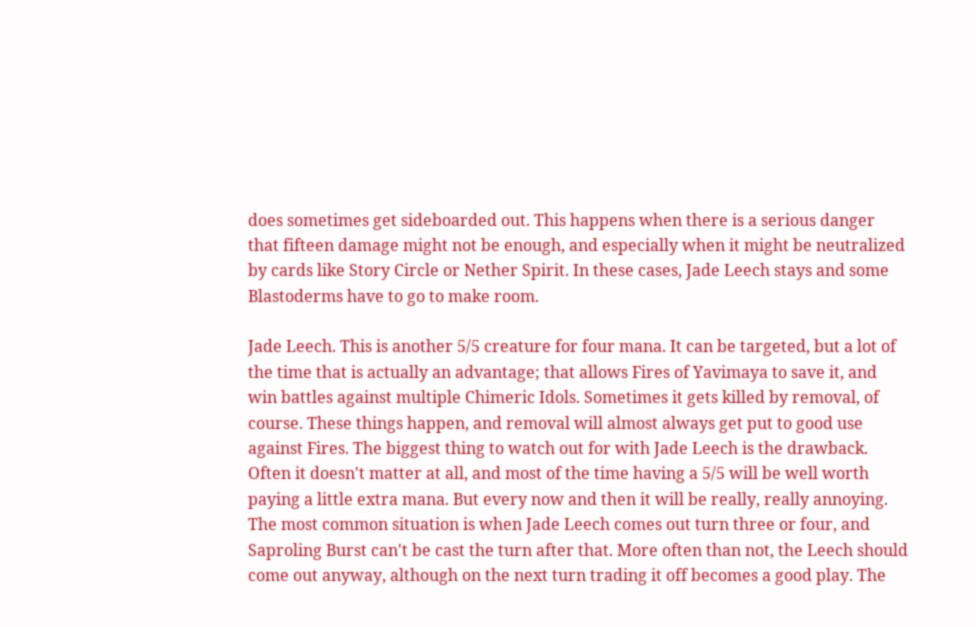does sometimes get sideboarded out. This happens when there is a serious danger that fifteen damage might not be enough, and especially when it might be neutralized by cards like Story Circle or Nether Spirit. In these cases, Jade Leech stays and some Blastoderms have to go to make room.

Jade Leech. This is another 5/5 creature for four mana. It can be targeted, but a lot of the time that is actually an advantage; that allows Fires of Yavimaya to save it, and win battles against multiple Chimeric Idols. Sometimes it gets killed by removal, of course. These things happen, and removal will almost always get put to good use against Fires. The biggest thing to watch out for with Jade Leech is the drawback. Often it doesn't matter at all, and most of the time having a 5/5 will be well worth paying a little extra mana. But every now and then it will be really, really annoying. The most common situation is when Jade Leech comes out turn three or four, and Saproling Burst can't be cast the turn after that. More often than not, the Leech should come out anyway, although on the next turn trading it off becomes a good play. The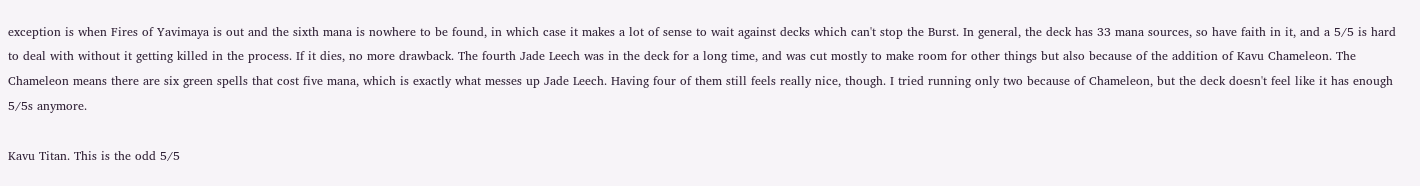exception is when Fires of Yavimaya is out and the sixth mana is nowhere to be found, in which case it makes a lot of sense to wait against decks which can't stop the Burst. In general, the deck has 33 mana sources, so have faith in it, and a 5/5 is hard to deal with without it getting killed in the process. If it dies, no more drawback. The fourth Jade Leech was in the deck for a long time, and was cut mostly to make room for other things but also because of the addition of Kavu Chameleon. The Chameleon means there are six green spells that cost five mana, which is exactly what messes up Jade Leech. Having four of them still feels really nice, though. I tried running only two because of Chameleon, but the deck doesn't feel like it has enough 5/5s anymore.

Kavu Titan. This is the odd 5/5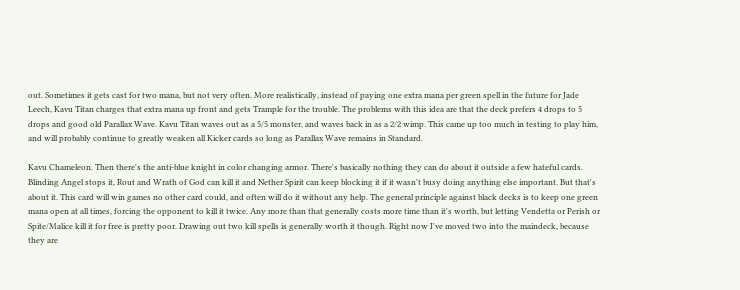out. Sometimes it gets cast for two mana, but not very often. More realistically, instead of paying one extra mana per green spell in the future for Jade Leech, Kavu Titan charges that extra mana up front and gets Trample for the trouble. The problems with this idea are that the deck prefers 4 drops to 5 drops and good old Parallax Wave. Kavu Titan waves out as a 5/5 monster, and waves back in as a 2/2 wimp. This came up too much in testing to play him, and will probably continue to greatly weaken all Kicker cards so long as Parallax Wave remains in Standard.

Kavu Chameleon. Then there's the anti-blue knight in color changing armor. There's basically nothing they can do about it outside a few hateful cards. Blinding Angel stops it, Rout and Wrath of God can kill it and Nether Spirit can keep blocking it if it wasn't busy doing anything else important. But that's about it. This card will win games no other card could, and often will do it without any help. The general principle against black decks is to keep one green mana open at all times, forcing the opponent to kill it twice. Any more than that generally costs more time than it's worth, but letting Vendetta or Perish or Spite/Malice kill it for free is pretty poor. Drawing out two kill spells is generally worth it though. Right now I've moved two into the maindeck, because they are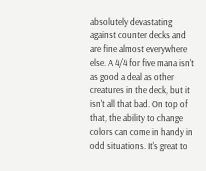absolutely devastating against counter decks and are fine almost everywhere else. A 4/4 for five mana isn't as good a deal as other creatures in the deck, but it isn't all that bad. On top of that, the ability to change colors can come in handy in odd situations. It's great to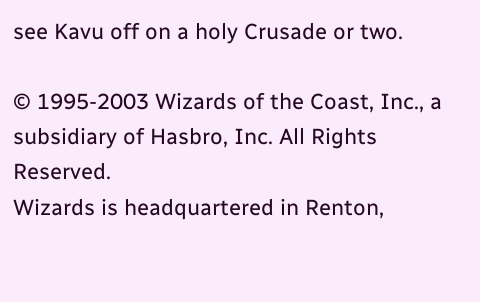see Kavu off on a holy Crusade or two.

© 1995-2003 Wizards of the Coast, Inc., a subsidiary of Hasbro, Inc. All Rights Reserved.
Wizards is headquartered in Renton,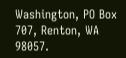Washington, PO Box 707, Renton, WA 98057.